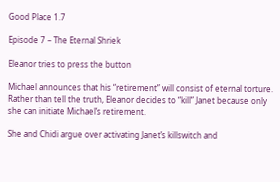Good Place 1.7

Episode 7 – The Eternal Shriek

Eleanor tries to press the button

Michael announces that his “retirement” will consist of eternal torture. Rather than tell the truth, Eleanor decides to “kill” Janet because only she can initiate Michael’s retirement.

She and Chidi argue over activating Janet’s killswitch and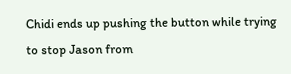Chidi ends up pushing the button while trying to stop Jason from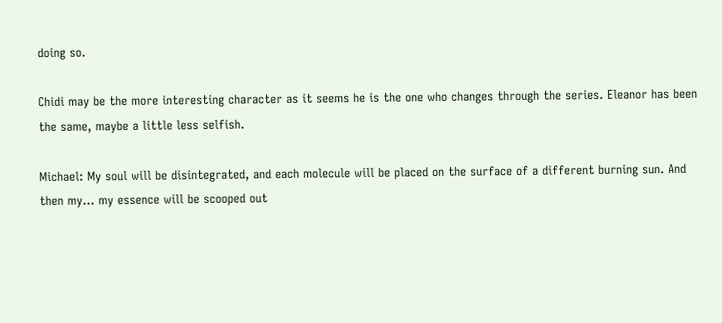doing so.

Chidi may be the more interesting character as it seems he is the one who changes through the series. Eleanor has been the same, maybe a little less selfish.

Michael: My soul will be disintegrated, and each molecule will be placed on the surface of a different burning sun. And then my… my essence will be scooped out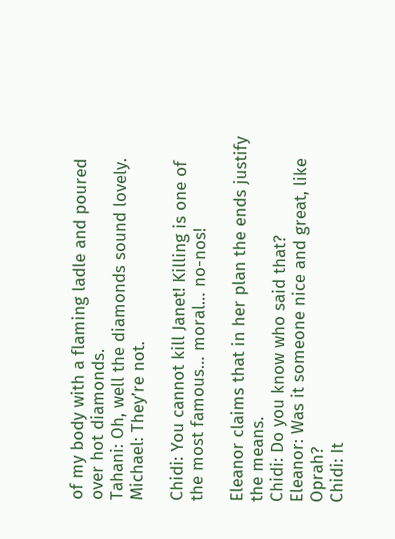of my body with a flaming ladle and poured over hot diamonds.
Tahani: Oh, well the diamonds sound lovely.
Michael: They’re not.

Chidi: You cannot kill Janet! Killing is one of the most famous… moral… no-nos!

Eleanor claims that in her plan the ends justify the means.
Chidi: Do you know who said that?
Eleanor: Was it someone nice and great, like Oprah?
Chidi: It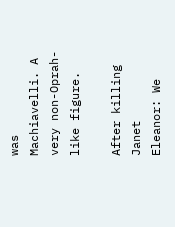was Machiavelli. A very non-Oprah-like figure.

After killing Janet
Eleanor: We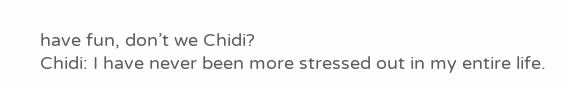have fun, don’t we Chidi?
Chidi: I have never been more stressed out in my entire life.